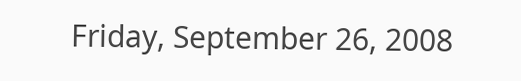Friday, September 26, 2008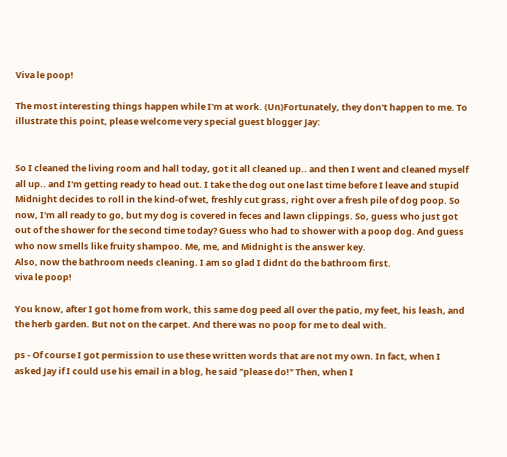Viva le poop!

The most interesting things happen while I'm at work. (Un)Fortunately, they don't happen to me. To illustrate this point, please welcome very special guest blogger Jay:


So I cleaned the living room and hall today, got it all cleaned up.. and then I went and cleaned myself all up.. and I'm getting ready to head out. I take the dog out one last time before I leave and stupid Midnight decides to roll in the kind-of wet, freshly cut grass, right over a fresh pile of dog poop. So now, I'm all ready to go, but my dog is covered in feces and lawn clippings. So, guess who just got out of the shower for the second time today? Guess who had to shower with a poop dog. And guess who now smells like fruity shampoo. Me, me, and Midnight is the answer key.
Also, now the bathroom needs cleaning. I am so glad I didnt do the bathroom first.
viva le poop!

You know, after I got home from work, this same dog peed all over the patio, my feet, his leash, and the herb garden. But not on the carpet. And there was no poop for me to deal with.

ps - Of course I got permission to use these written words that are not my own. In fact, when I asked Jay if I could use his email in a blog, he said "please do!" Then, when I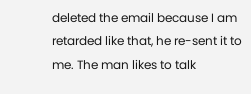deleted the email because I am retarded like that, he re-sent it to me. The man likes to talk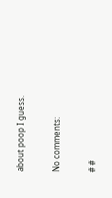about poop I guess.

No comments:

# #